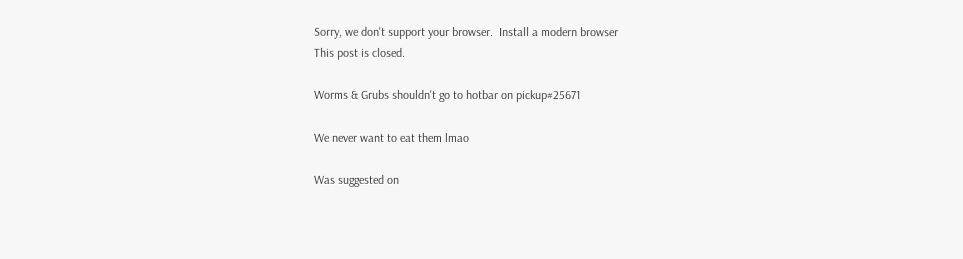Sorry, we don't support your browser.  Install a modern browser
This post is closed.

Worms & Grubs shouldn't go to hotbar on pickup#25671

We never want to eat them lmao

Was suggested on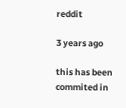reddit

3 years ago

this has been commited in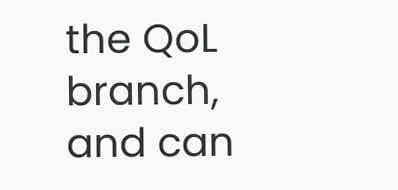the QoL branch, and can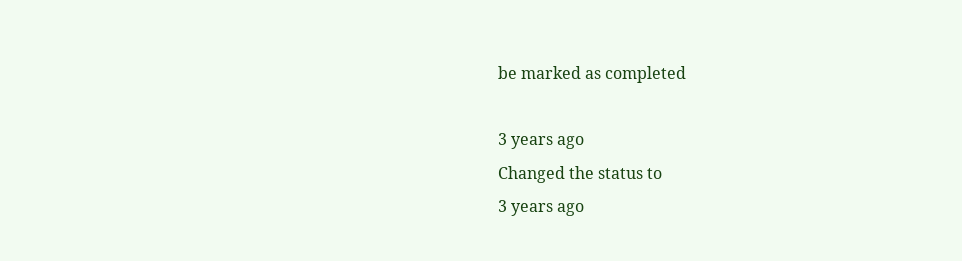be marked as completed

3 years ago
Changed the status to
3 years ago